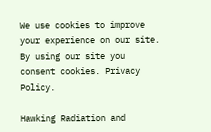We use cookies to improve your experience on our site. By using our site you consent cookies. Privacy Policy.

Hawking Radiation and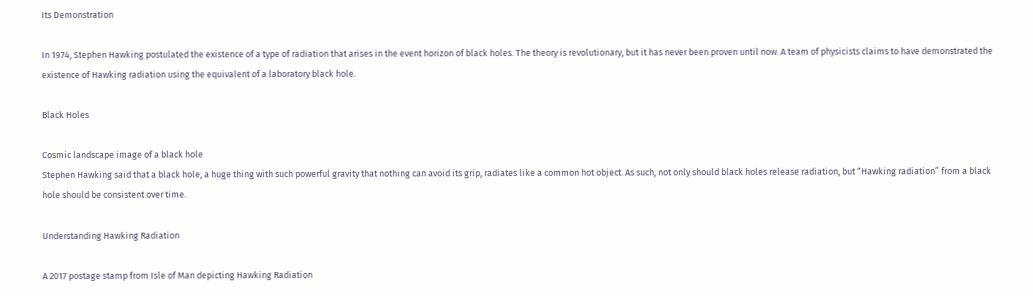Its Demonstration

In 1974, Stephen Hawking postulated the existence of a type of radiation that arises in the event horizon of black holes. The theory is revolutionary, but it has never been proven until now. A team of physicists claims to have demonstrated the existence of Hawking radiation using the equivalent of a laboratory black hole.

Black Holes

Cosmic landscape image of a black hole
Stephen Hawking said that a black hole, a huge thing with such powerful gravity that nothing can avoid its grip, radiates like a common hot object. As such, not only should black holes release radiation, but “Hawking radiation” from a black hole should be consistent over time.

Understanding Hawking Radiation

A 2017 postage stamp from Isle of Man depicting Hawking Radiation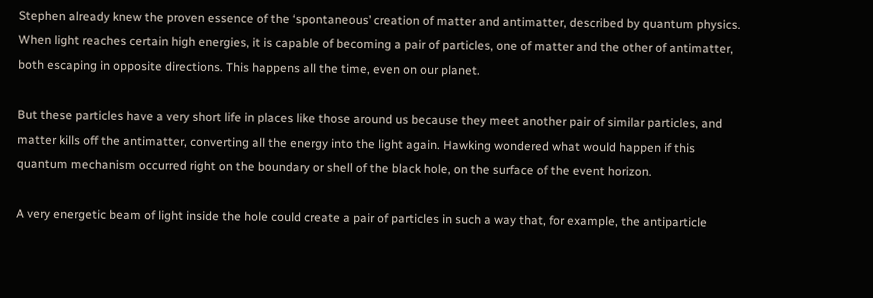Stephen already knew the proven essence of the ‘spontaneous’ creation of matter and antimatter, described by quantum physics. When light reaches certain high energies, it is capable of becoming a pair of particles, one of matter and the other of antimatter, both escaping in opposite directions. This happens all the time, even on our planet.

But these particles have a very short life in places like those around us because they meet another pair of similar particles, and matter kills off the antimatter, converting all the energy into the light again. Hawking wondered what would happen if this quantum mechanism occurred right on the boundary or shell of the black hole, on the surface of the event horizon.

A very energetic beam of light inside the hole could create a pair of particles in such a way that, for example, the antiparticle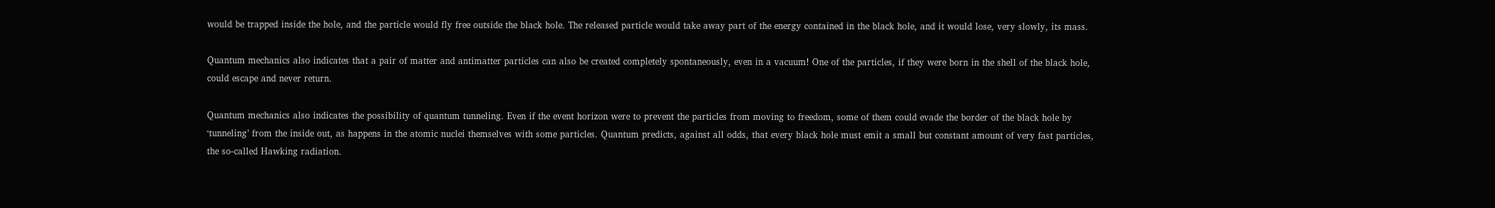would be trapped inside the hole, and the particle would fly free outside the black hole. The released particle would take away part of the energy contained in the black hole, and it would lose, very slowly, its mass.

Quantum mechanics also indicates that a pair of matter and antimatter particles can also be created completely spontaneously, even in a vacuum! One of the particles, if they were born in the shell of the black hole, could escape and never return.

Quantum mechanics also indicates the possibility of quantum tunneling. Even if the event horizon were to prevent the particles from moving to freedom, some of them could evade the border of the black hole by ‘tunneling’ from the inside out, as happens in the atomic nuclei themselves with some particles. Quantum predicts, against all odds, that every black hole must emit a small but constant amount of very fast particles, the so-called Hawking radiation.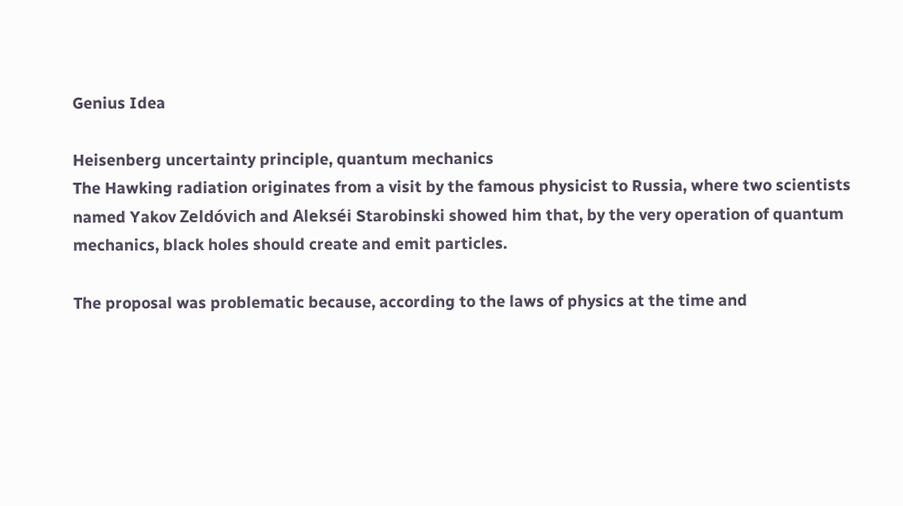Genius Idea

Heisenberg uncertainty principle, quantum mechanics
The Hawking radiation originates from a visit by the famous physicist to Russia, where two scientists named Yakov Zeldóvich and Alekséi Starobinski showed him that, by the very operation of quantum mechanics, black holes should create and emit particles.

The proposal was problematic because, according to the laws of physics at the time and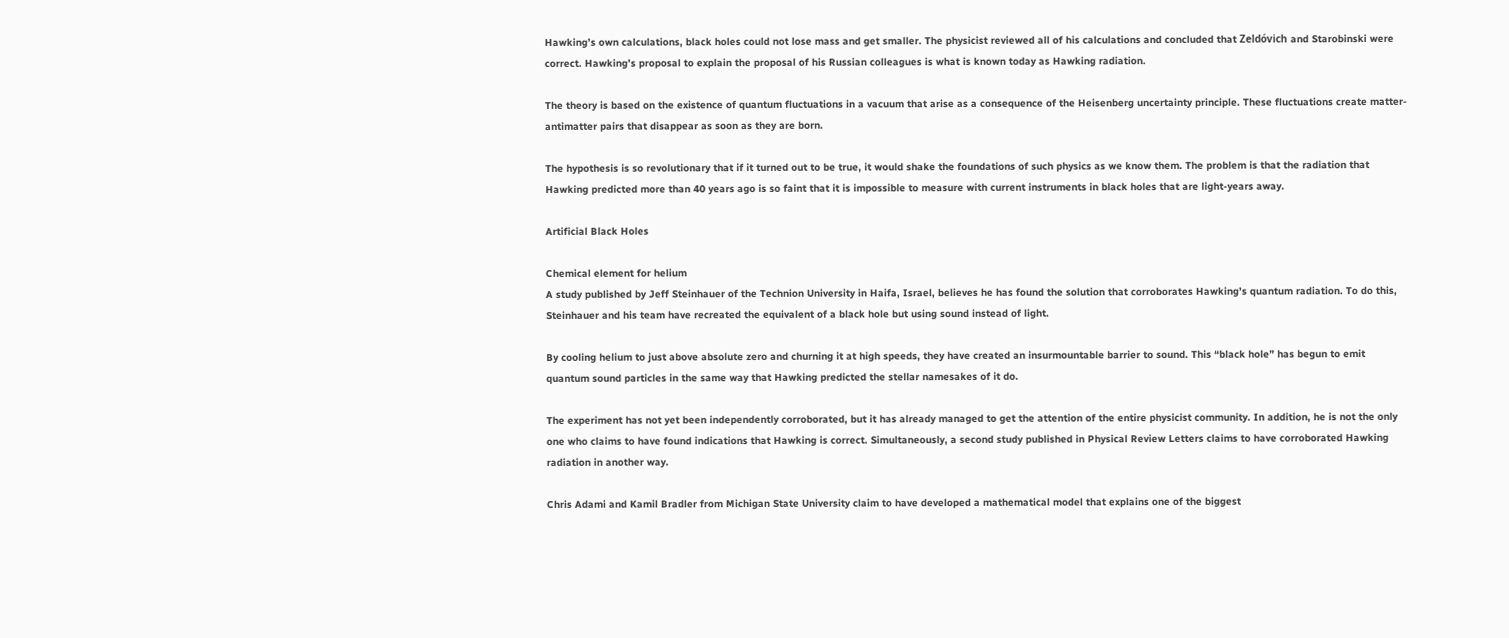Hawking’s own calculations, black holes could not lose mass and get smaller. The physicist reviewed all of his calculations and concluded that Zeldóvich and Starobinski were correct. Hawking’s proposal to explain the proposal of his Russian colleagues is what is known today as Hawking radiation.

The theory is based on the existence of quantum fluctuations in a vacuum that arise as a consequence of the Heisenberg uncertainty principle. These fluctuations create matter-antimatter pairs that disappear as soon as they are born.

The hypothesis is so revolutionary that if it turned out to be true, it would shake the foundations of such physics as we know them. The problem is that the radiation that Hawking predicted more than 40 years ago is so faint that it is impossible to measure with current instruments in black holes that are light-years away.

Artificial Black Holes

Chemical element for helium
A study published by Jeff Steinhauer of the Technion University in Haifa, Israel, believes he has found the solution that corroborates Hawking’s quantum radiation. To do this, Steinhauer and his team have recreated the equivalent of a black hole but using sound instead of light.

By cooling helium to just above absolute zero and churning it at high speeds, they have created an insurmountable barrier to sound. This “black hole” has begun to emit quantum sound particles in the same way that Hawking predicted the stellar namesakes of it do.

The experiment has not yet been independently corroborated, but it has already managed to get the attention of the entire physicist community. In addition, he is not the only one who claims to have found indications that Hawking is correct. Simultaneously, a second study published in Physical Review Letters claims to have corroborated Hawking radiation in another way.

Chris Adami and Kamil Bradler from Michigan State University claim to have developed a mathematical model that explains one of the biggest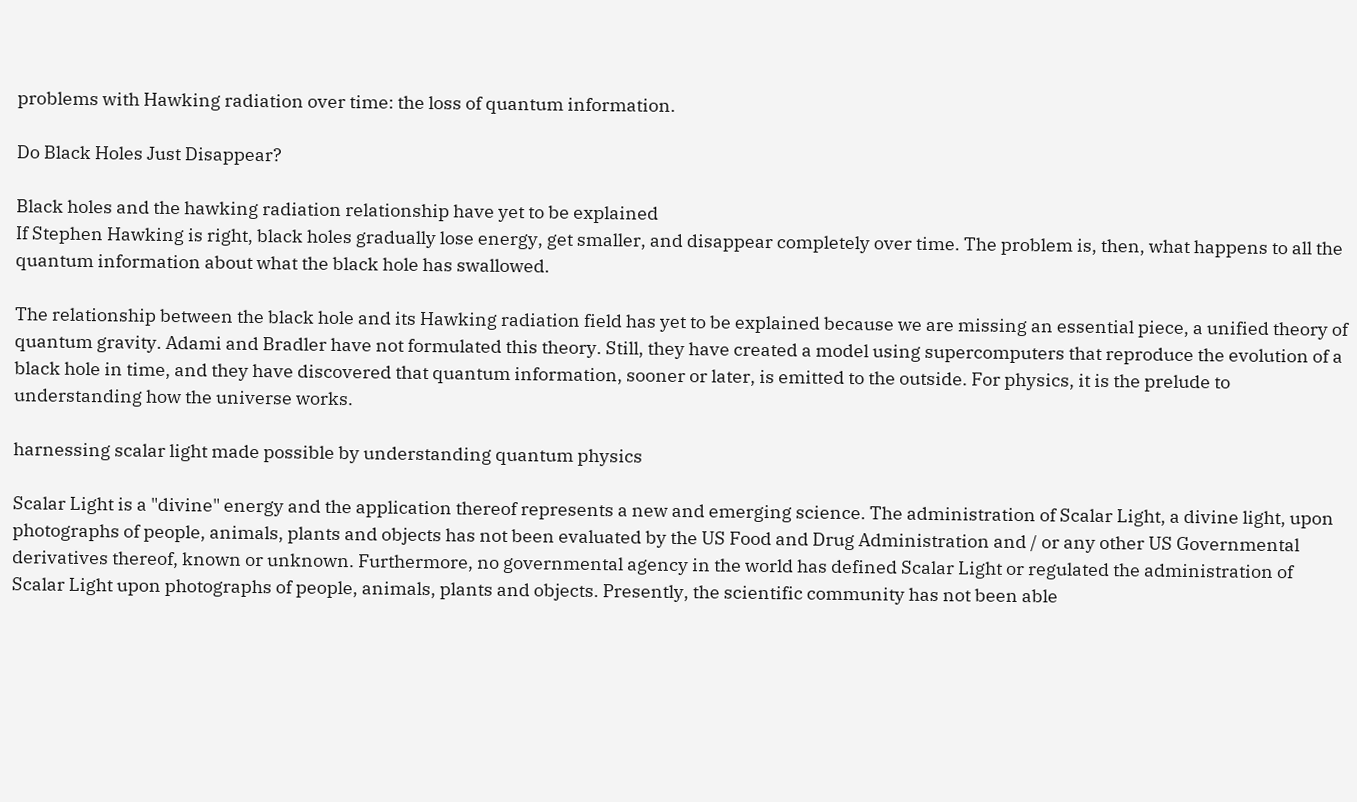problems with Hawking radiation over time: the loss of quantum information.

Do Black Holes Just Disappear?

Black holes and the hawking radiation relationship have yet to be explained
If Stephen Hawking is right, black holes gradually lose energy, get smaller, and disappear completely over time. The problem is, then, what happens to all the quantum information about what the black hole has swallowed.

The relationship between the black hole and its Hawking radiation field has yet to be explained because we are missing an essential piece, a unified theory of quantum gravity. Adami and Bradler have not formulated this theory. Still, they have created a model using supercomputers that reproduce the evolution of a black hole in time, and they have discovered that quantum information, sooner or later, is emitted to the outside. For physics, it is the prelude to understanding how the universe works.

harnessing scalar light made possible by understanding quantum physics

Scalar Light is a "divine" energy and the application thereof represents a new and emerging science. The administration of Scalar Light, a divine light, upon photographs of people, animals, plants and objects has not been evaluated by the US Food and Drug Administration and / or any other US Governmental derivatives thereof, known or unknown. Furthermore, no governmental agency in the world has defined Scalar Light or regulated the administration of Scalar Light upon photographs of people, animals, plants and objects. Presently, the scientific community has not been able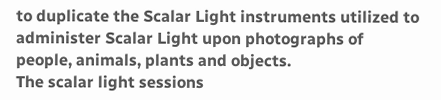to duplicate the Scalar Light instruments utilized to administer Scalar Light upon photographs of people, animals, plants and objects.
The scalar light sessions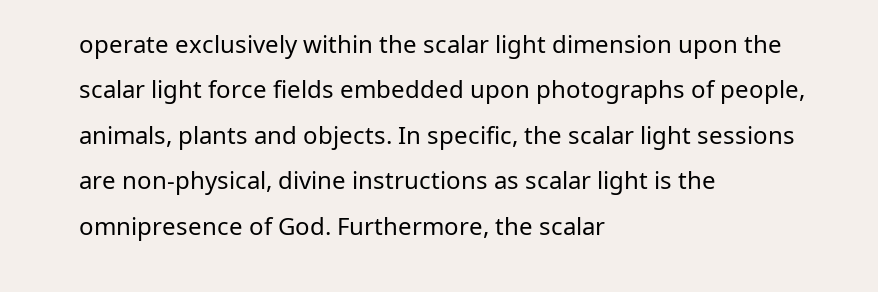operate exclusively within the scalar light dimension upon the scalar light force fields embedded upon photographs of people, animals, plants and objects. In specific, the scalar light sessions are non-physical, divine instructions as scalar light is the omnipresence of God. Furthermore, the scalar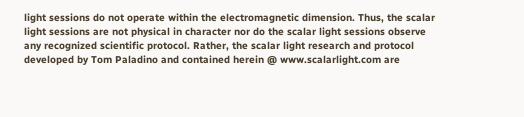light sessions do not operate within the electromagnetic dimension. Thus, the scalar light sessions are not physical in character nor do the scalar light sessions observe any recognized scientific protocol. Rather, the scalar light research and protocol developed by Tom Paladino and contained herein @ www.scalarlight.com are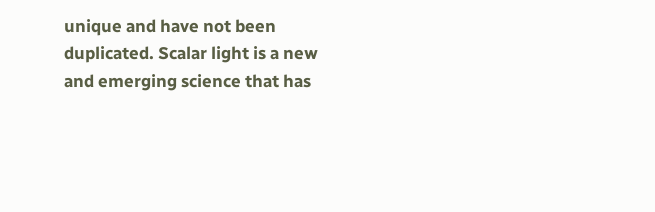unique and have not been duplicated. Scalar light is a new and emerging science that has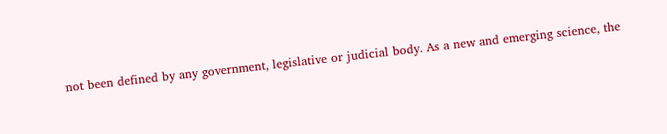not been defined by any government, legislative or judicial body. As a new and emerging science, the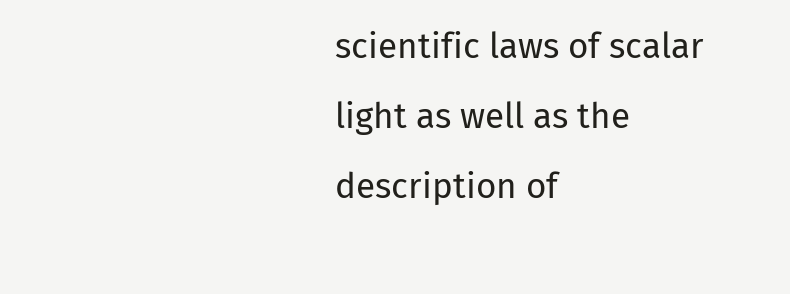scientific laws of scalar light as well as the description of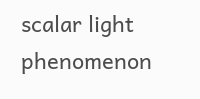scalar light phenomenon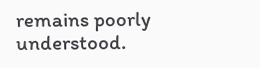remains poorly understood.